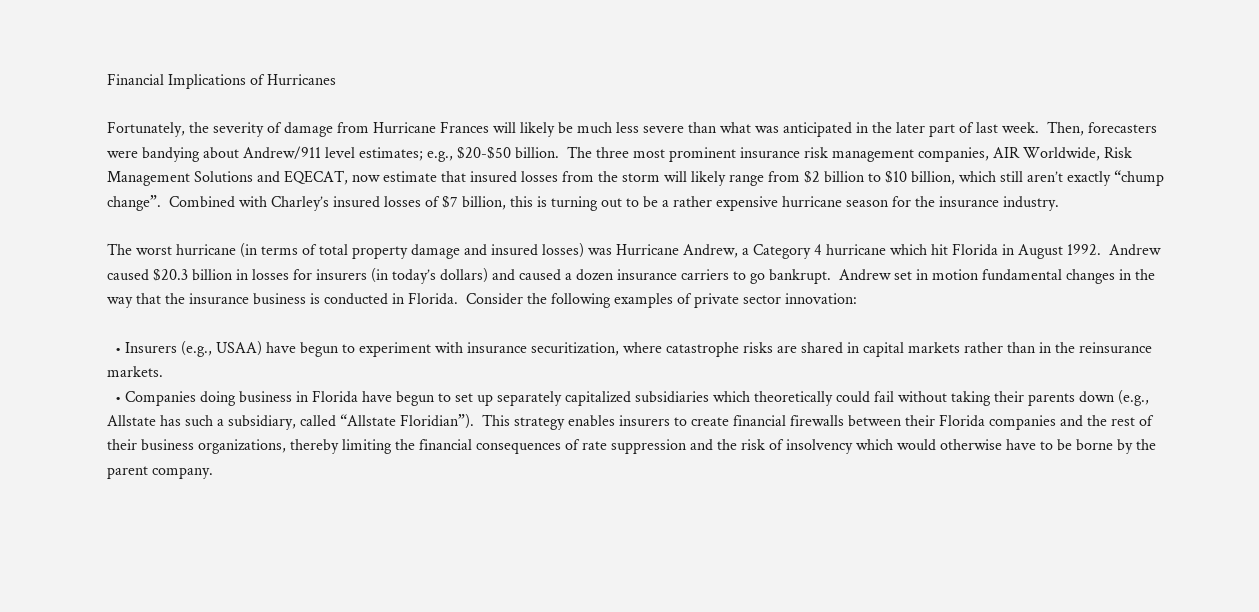Financial Implications of Hurricanes

Fortunately, the severity of damage from Hurricane Frances will likely be much less severe than what was anticipated in the later part of last week.  Then, forecasters were bandying about Andrew/911 level estimates; e.g., $20-$50 billion.  The three most prominent insurance risk management companies, AIR Worldwide, Risk Management Solutions and EQECAT, now estimate that insured losses from the storm will likely range from $2 billion to $10 billion, which still aren’t exactly “chump change”.  Combined with Charley’s insured losses of $7 billion, this is turning out to be a rather expensive hurricane season for the insurance industry.

The worst hurricane (in terms of total property damage and insured losses) was Hurricane Andrew, a Category 4 hurricane which hit Florida in August 1992.  Andrew caused $20.3 billion in losses for insurers (in today’s dollars) and caused a dozen insurance carriers to go bankrupt.  Andrew set in motion fundamental changes in the way that the insurance business is conducted in Florida.  Consider the following examples of private sector innovation:

  • Insurers (e.g., USAA) have begun to experiment with insurance securitization, where catastrophe risks are shared in capital markets rather than in the reinsurance markets.
  • Companies doing business in Florida have begun to set up separately capitalized subsidiaries which theoretically could fail without taking their parents down (e.g., Allstate has such a subsidiary, called “Allstate Floridian”).  This strategy enables insurers to create financial firewalls between their Florida companies and the rest of their business organizations, thereby limiting the financial consequences of rate suppression and the risk of insolvency which would otherwise have to be borne by the parent company.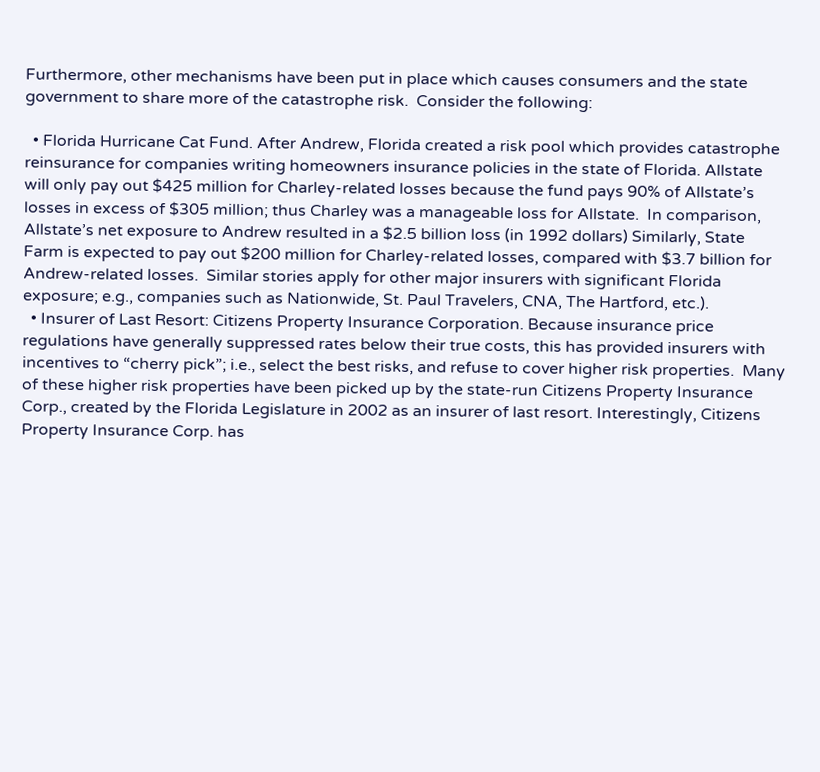Furthermore, other mechanisms have been put in place which causes consumers and the state government to share more of the catastrophe risk.  Consider the following:

  • Florida Hurricane Cat Fund. After Andrew, Florida created a risk pool which provides catastrophe reinsurance for companies writing homeowners insurance policies in the state of Florida. Allstate will only pay out $425 million for Charley-related losses because the fund pays 90% of Allstate’s losses in excess of $305 million; thus Charley was a manageable loss for Allstate.  In comparison, Allstate’s net exposure to Andrew resulted in a $2.5 billion loss (in 1992 dollars) Similarly, State Farm is expected to pay out $200 million for Charley-related losses, compared with $3.7 billion for Andrew-related losses.  Similar stories apply for other major insurers with significant Florida exposure; e.g., companies such as Nationwide, St. Paul Travelers, CNA, The Hartford, etc.).
  • Insurer of Last Resort: Citizens Property Insurance Corporation. Because insurance price regulations have generally suppressed rates below their true costs, this has provided insurers with incentives to “cherry pick”; i.e., select the best risks, and refuse to cover higher risk properties.  Many of these higher risk properties have been picked up by the state-run Citizens Property Insurance Corp., created by the Florida Legislature in 2002 as an insurer of last resort. Interestingly, Citizens Property Insurance Corp. has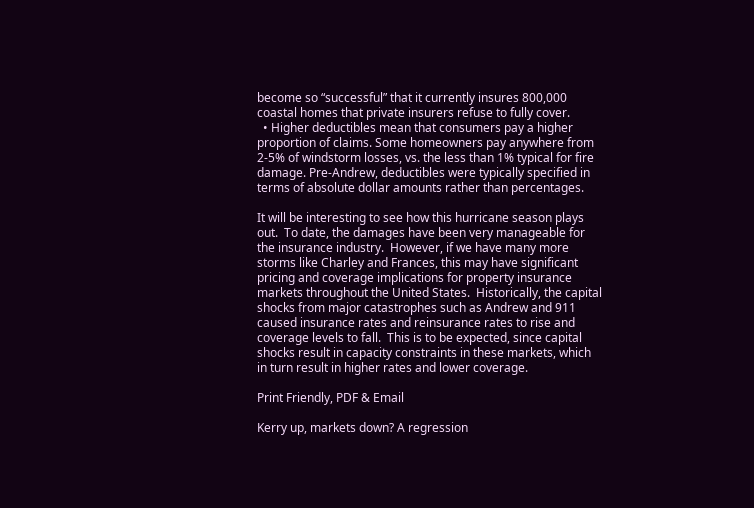become so “successful” that it currently insures 800,000 coastal homes that private insurers refuse to fully cover.
  • Higher deductibles mean that consumers pay a higher proportion of claims. Some homeowners pay anywhere from 2-5% of windstorm losses, vs. the less than 1% typical for fire damage. Pre-Andrew, deductibles were typically specified in terms of absolute dollar amounts rather than percentages.

It will be interesting to see how this hurricane season plays out.  To date, the damages have been very manageable for the insurance industry.  However, if we have many more storms like Charley and Frances, this may have significant pricing and coverage implications for property insurance markets throughout the United States.  Historically, the capital shocks from major catastrophes such as Andrew and 911 caused insurance rates and reinsurance rates to rise and coverage levels to fall.  This is to be expected, since capital shocks result in capacity constraints in these markets, which in turn result in higher rates and lower coverage.

Print Friendly, PDF & Email

Kerry up, markets down? A regression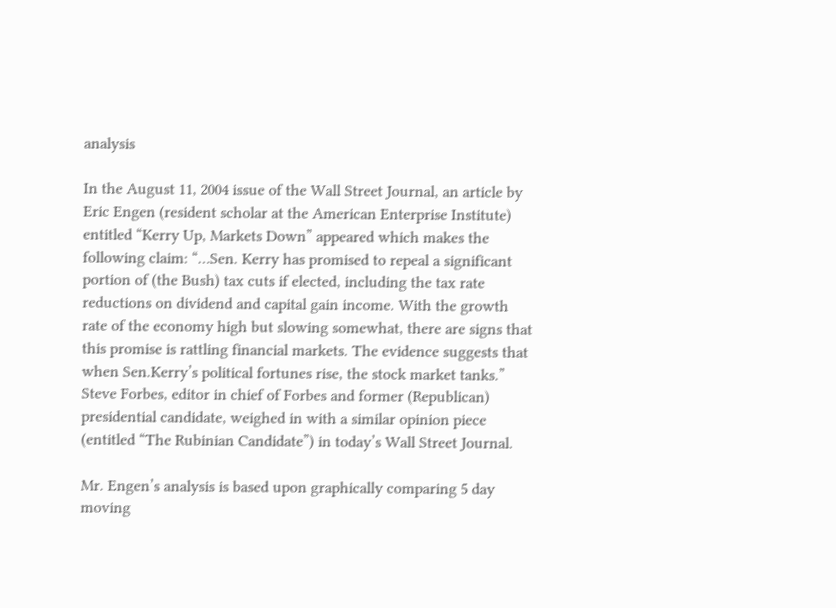analysis

In the August 11, 2004 issue of the Wall Street Journal, an article by Eric Engen (resident scholar at the American Enterprise Institute) entitled “Kerry Up, Markets Down” appeared which makes the following claim: “…Sen. Kerry has promised to repeal a significant portion of (the Bush) tax cuts if elected, including the tax rate reductions on dividend and capital gain income. With the growth rate of the economy high but slowing somewhat, there are signs that this promise is rattling financial markets. The evidence suggests that when Sen.Kerry’s political fortunes rise, the stock market tanks.” Steve Forbes, editor in chief of Forbes and former (Republican) presidential candidate, weighed in with a similar opinion piece (entitled “The Rubinian Candidate”) in today’s Wall Street Journal.

Mr. Engen’s analysis is based upon graphically comparing 5 day moving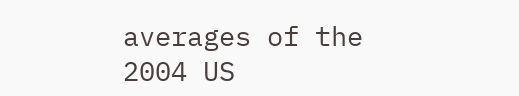averages of the 2004 US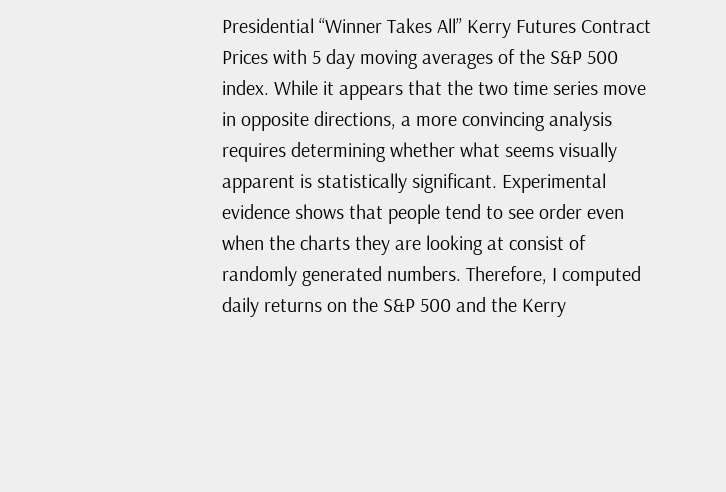Presidential “Winner Takes All” Kerry Futures Contract Prices with 5 day moving averages of the S&P 500 index. While it appears that the two time series move in opposite directions, a more convincing analysis requires determining whether what seems visually apparent is statistically significant. Experimental evidence shows that people tend to see order even when the charts they are looking at consist of randomly generated numbers. Therefore, I computed daily returns on the S&P 500 and the Kerry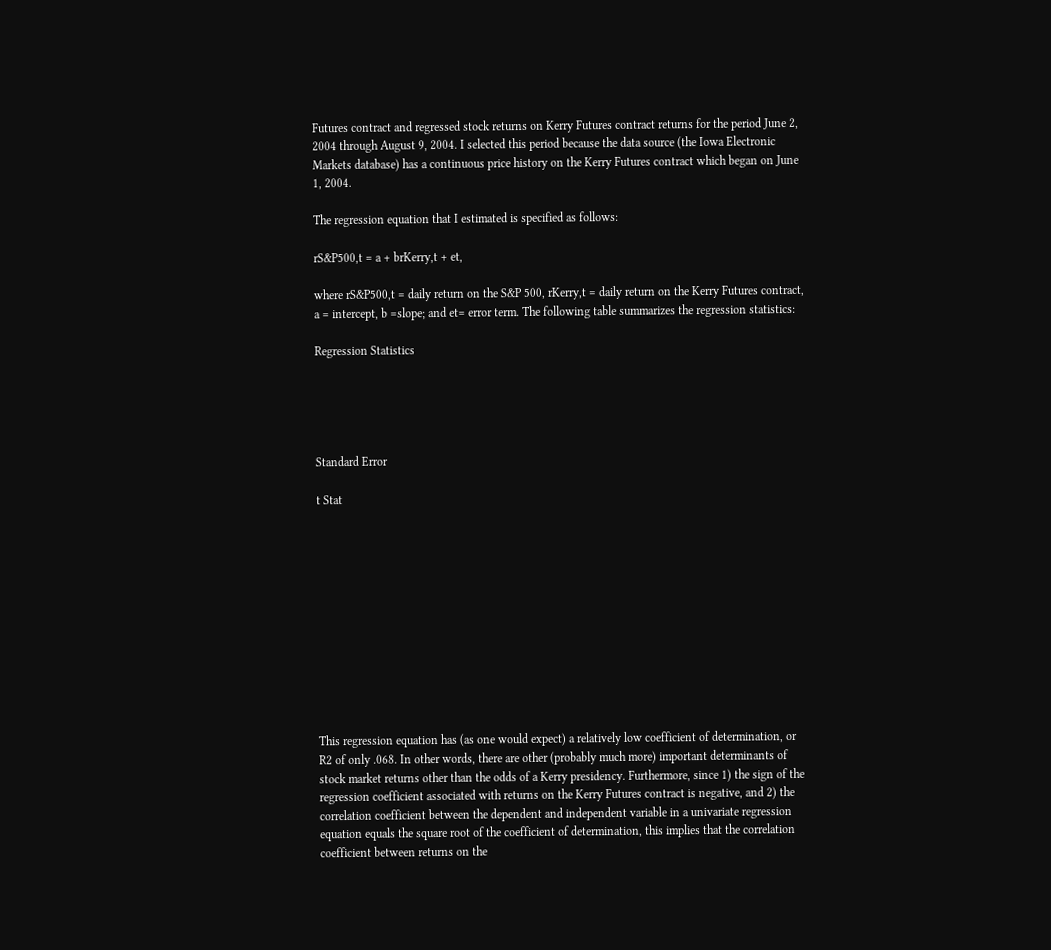Futures contract and regressed stock returns on Kerry Futures contract returns for the period June 2, 2004 through August 9, 2004. I selected this period because the data source (the Iowa Electronic Markets database) has a continuous price history on the Kerry Futures contract which began on June 1, 2004.

The regression equation that I estimated is specified as follows:

rS&P500,t = a + brKerry,t + et,

where rS&P500,t = daily return on the S&P 500, rKerry,t = daily return on the Kerry Futures contract, a = intercept, b =slope; and et= error term. The following table summarizes the regression statistics:

Regression Statistics





Standard Error

t Stat












This regression equation has (as one would expect) a relatively low coefficient of determination, or R2 of only .068. In other words, there are other (probably much more) important determinants of stock market returns other than the odds of a Kerry presidency. Furthermore, since 1) the sign of the regression coefficient associated with returns on the Kerry Futures contract is negative, and 2) the correlation coefficient between the dependent and independent variable in a univariate regression equation equals the square root of the coefficient of determination, this implies that the correlation coefficient between returns on the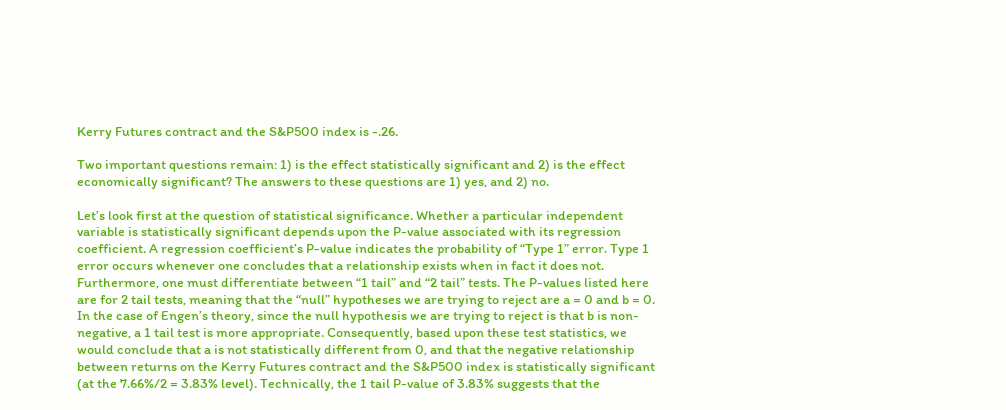Kerry Futures contract and the S&P500 index is -.26.

Two important questions remain: 1) is the effect statistically significant and 2) is the effect economically significant? The answers to these questions are 1) yes, and 2) no.

Let’s look first at the question of statistical significance. Whether a particular independent variable is statistically significant depends upon the P-value associated with its regression coefficient. A regression coefficient’s P-value indicates the probability of “Type 1” error. Type 1 error occurs whenever one concludes that a relationship exists when in fact it does not. Furthermore, one must differentiate between “1 tail” and “2 tail” tests. The P-values listed here are for 2 tail tests, meaning that the “null” hypotheses we are trying to reject are a = 0 and b = 0. In the case of Engen’s theory, since the null hypothesis we are trying to reject is that b is non-negative, a 1 tail test is more appropriate. Consequently, based upon these test statistics, we would conclude that a is not statistically different from 0, and that the negative relationship between returns on the Kerry Futures contract and the S&P500 index is statistically significant (at the 7.66%/2 = 3.83% level). Technically, the 1 tail P-value of 3.83% suggests that the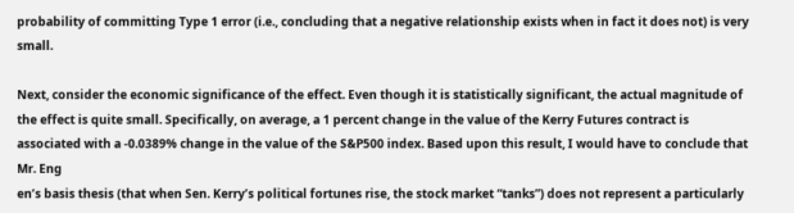probability of committing Type 1 error (i.e., concluding that a negative relationship exists when in fact it does not) is very small.

Next, consider the economic significance of the effect. Even though it is statistically significant, the actual magnitude of the effect is quite small. Specifically, on average, a 1 percent change in the value of the Kerry Futures contract is associated with a -0.0389% change in the value of the S&P500 index. Based upon this result, I would have to conclude that Mr. Eng
en’s basis thesis (that when Sen. Kerry’s political fortunes rise, the stock market “tanks”) does not represent a particularly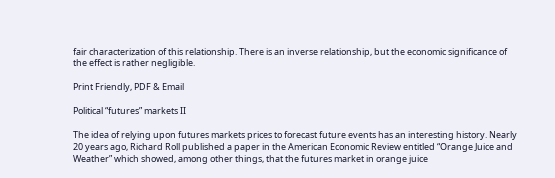fair characterization of this relationship. There is an inverse relationship, but the economic significance of the effect is rather negligible.

Print Friendly, PDF & Email

Political “futures” markets II

The idea of relying upon futures markets prices to forecast future events has an interesting history. Nearly 20 years ago, Richard Roll published a paper in the American Economic Review entitled “Orange Juice and Weather” which showed, among other things, that the futures market in orange juice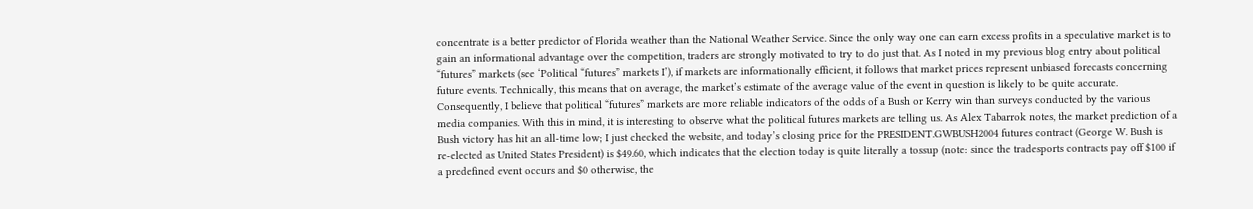concentrate is a better predictor of Florida weather than the National Weather Service. Since the only way one can earn excess profits in a speculative market is to gain an informational advantage over the competition, traders are strongly motivated to try to do just that. As I noted in my previous blog entry about political “futures” markets (see ‘Political “futures” markets I’), if markets are informationally efficient, it follows that market prices represent unbiased forecasts concerning future events. Technically, this means that on average, the market’s estimate of the average value of the event in question is likely to be quite accurate. Consequently, I believe that political “futures” markets are more reliable indicators of the odds of a Bush or Kerry win than surveys conducted by the various media companies. With this in mind, it is interesting to observe what the political futures markets are telling us. As Alex Tabarrok notes, the market prediction of a Bush victory has hit an all-time low; I just checked the website, and today’s closing price for the PRESIDENT.GWBUSH2004 futures contract (George W. Bush is re-elected as United States President) is $49.60, which indicates that the election today is quite literally a tossup (note: since the tradesports contracts pay off $100 if a predefined event occurs and $0 otherwise, the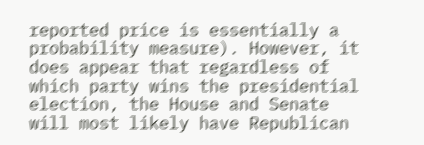reported price is essentially a probability measure). However, it does appear that regardless of which party wins the presidential election, the House and Senate will most likely have Republican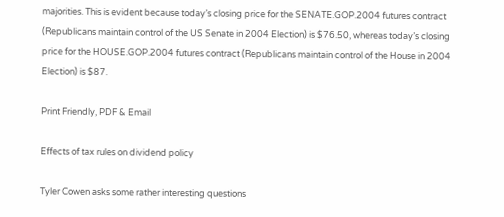majorities. This is evident because today’s closing price for the SENATE.GOP.2004 futures contract (Republicans maintain control of the US Senate in 2004 Election) is $76.50, whereas today’s closing price for the HOUSE.GOP.2004 futures contract (Republicans maintain control of the House in 2004 Election) is $87.

Print Friendly, PDF & Email

Effects of tax rules on dividend policy

Tyler Cowen asks some rather interesting questions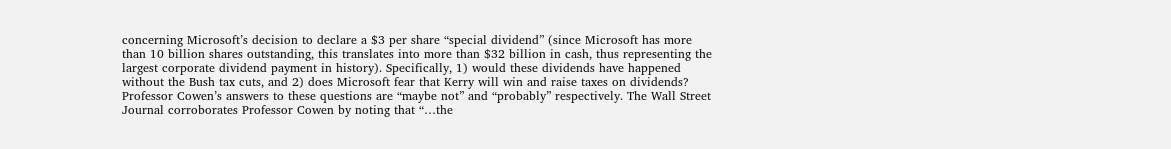concerning Microsoft’s decision to declare a $3 per share “special dividend” (since Microsoft has more than 10 billion shares outstanding, this translates into more than $32 billion in cash, thus representing the largest corporate dividend payment in history). Specifically, 1) would these dividends have happened without the Bush tax cuts, and 2) does Microsoft fear that Kerry will win and raise taxes on dividends? Professor Cowen’s answers to these questions are “maybe not” and “probably” respectively. The Wall Street Journal corroborates Professor Cowen by noting that “…the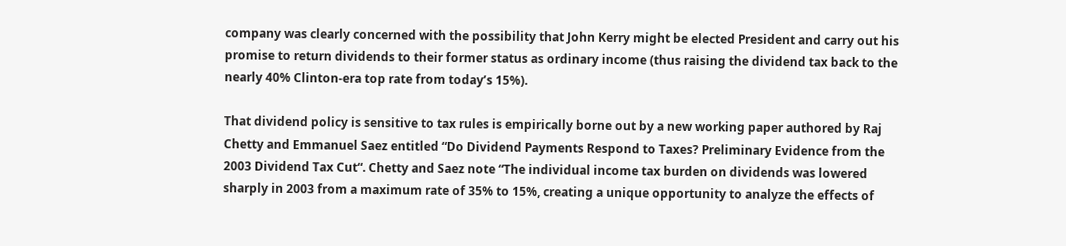company was clearly concerned with the possibility that John Kerry might be elected President and carry out his promise to return dividends to their former status as ordinary income (thus raising the dividend tax back to the nearly 40% Clinton-era top rate from today’s 15%).

That dividend policy is sensitive to tax rules is empirically borne out by a new working paper authored by Raj Chetty and Emmanuel Saez entitled “Do Dividend Payments Respond to Taxes? Preliminary Evidence from the 2003 Dividend Tax Cut“. Chetty and Saez note “The individual income tax burden on dividends was lowered sharply in 2003 from a maximum rate of 35% to 15%, creating a unique opportunity to analyze the effects of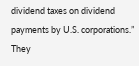dividend taxes on dividend payments by U.S. corporations.” They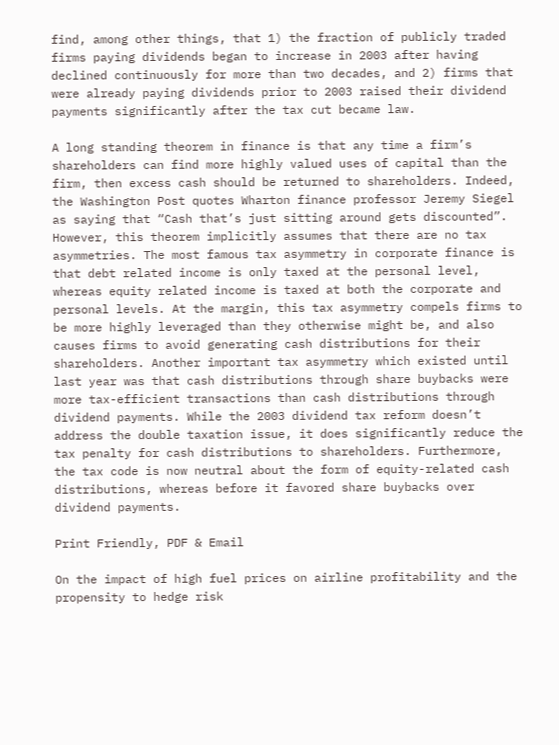find, among other things, that 1) the fraction of publicly traded firms paying dividends began to increase in 2003 after having declined continuously for more than two decades, and 2) firms that were already paying dividends prior to 2003 raised their dividend payments significantly after the tax cut became law.

A long standing theorem in finance is that any time a firm’s shareholders can find more highly valued uses of capital than the firm, then excess cash should be returned to shareholders. Indeed, the Washington Post quotes Wharton finance professor Jeremy Siegel as saying that “Cash that’s just sitting around gets discounted”. However, this theorem implicitly assumes that there are no tax asymmetries. The most famous tax asymmetry in corporate finance is that debt related income is only taxed at the personal level, whereas equity related income is taxed at both the corporate and personal levels. At the margin, this tax asymmetry compels firms to be more highly leveraged than they otherwise might be, and also causes firms to avoid generating cash distributions for their shareholders. Another important tax asymmetry which existed until last year was that cash distributions through share buybacks were more tax-efficient transactions than cash distributions through dividend payments. While the 2003 dividend tax reform doesn’t address the double taxation issue, it does significantly reduce the tax penalty for cash distributions to shareholders. Furthermore, the tax code is now neutral about the form of equity-related cash distributions, whereas before it favored share buybacks over dividend payments.

Print Friendly, PDF & Email

On the impact of high fuel prices on airline profitability and the propensity to hedge risk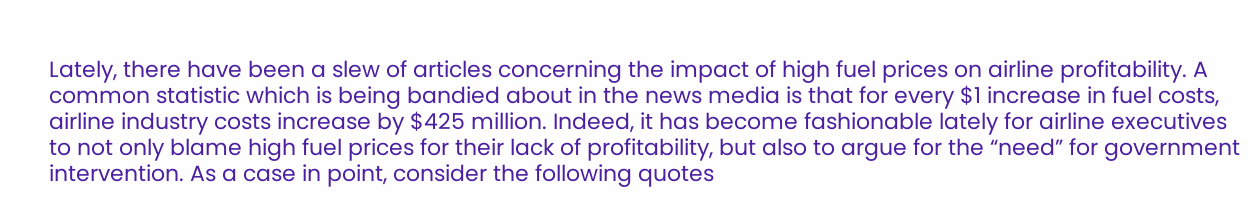Lately, there have been a slew of articles concerning the impact of high fuel prices on airline profitability. A common statistic which is being bandied about in the news media is that for every $1 increase in fuel costs, airline industry costs increase by $425 million. Indeed, it has become fashionable lately for airline executives to not only blame high fuel prices for their lack of profitability, but also to argue for the “need” for government intervention. As a case in point, consider the following quotes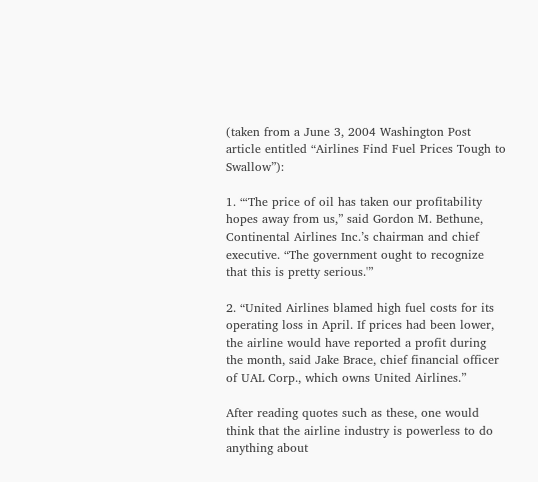(taken from a June 3, 2004 Washington Post article entitled “Airlines Find Fuel Prices Tough to Swallow”):

1. “‘The price of oil has taken our profitability hopes away from us,” said Gordon M. Bethune, Continental Airlines Inc.’s chairman and chief executive. “The government ought to recognize that this is pretty serious.'”

2. “United Airlines blamed high fuel costs for its operating loss in April. If prices had been lower, the airline would have reported a profit during the month, said Jake Brace, chief financial officer of UAL Corp., which owns United Airlines.”

After reading quotes such as these, one would think that the airline industry is powerless to do anything about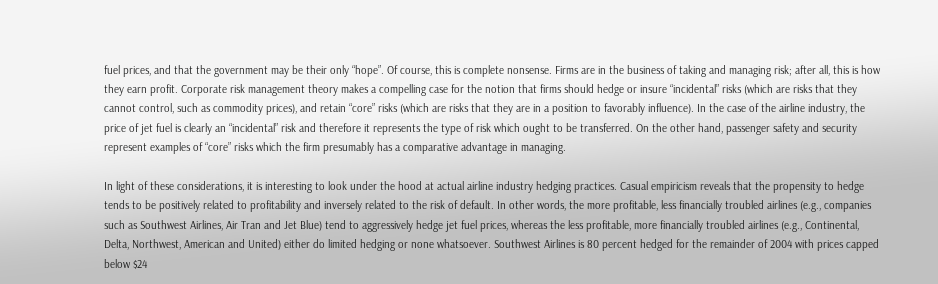fuel prices, and that the government may be their only “hope”. Of course, this is complete nonsense. Firms are in the business of taking and managing risk; after all, this is how they earn profit. Corporate risk management theory makes a compelling case for the notion that firms should hedge or insure “incidental” risks (which are risks that they cannot control, such as commodity prices), and retain “core” risks (which are risks that they are in a position to favorably influence). In the case of the airline industry, the price of jet fuel is clearly an “incidental” risk and therefore it represents the type of risk which ought to be transferred. On the other hand, passenger safety and security represent examples of “core” risks which the firm presumably has a comparative advantage in managing.

In light of these considerations, it is interesting to look under the hood at actual airline industry hedging practices. Casual empiricism reveals that the propensity to hedge tends to be positively related to profitability and inversely related to the risk of default. In other words, the more profitable, less financially troubled airlines (e.g., companies such as Southwest Airlines, Air Tran and Jet Blue) tend to aggressively hedge jet fuel prices, whereas the less profitable, more financially troubled airlines (e.g., Continental, Delta, Northwest, American and United) either do limited hedging or none whatsoever. Southwest Airlines is 80 percent hedged for the remainder of 2004 with prices capped below $24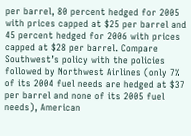per barrel, 80 percent hedged for 2005 with prices capped at $25 per barrel and 45 percent hedged for 2006 with prices capped at $28 per barrel. Compare Southwest’s policy with the policies followed by Northwest Airlines (only 7% of its 2004 fuel needs are hedged at $37 per barrel and none of its 2005 fuel needs), American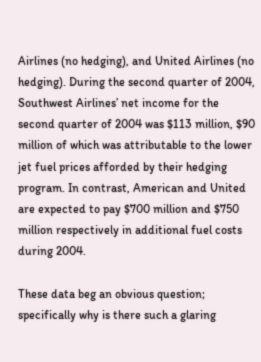Airlines (no hedging), and United Airlines (no hedging). During the second quarter of 2004, Southwest Airlines’ net income for the second quarter of 2004 was $113 million, $90 million of which was attributable to the lower jet fuel prices afforded by their hedging program. In contrast, American and United are expected to pay $700 million and $750 million respectively in additional fuel costs during 2004.

These data beg an obvious question; specifically why is there such a glaring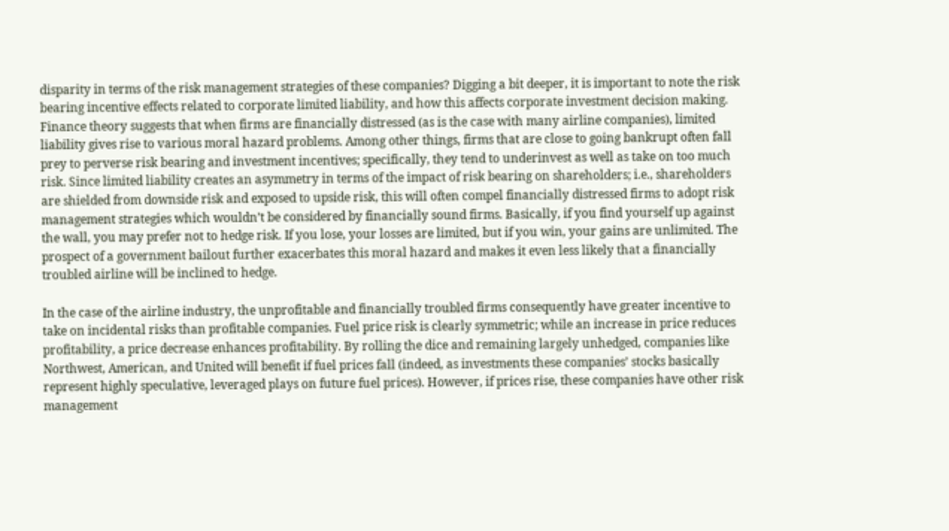disparity in terms of the risk management strategies of these companies? Digging a bit deeper, it is important to note the risk bearing incentive effects related to corporate limited liability, and how this affects corporate investment decision making. Finance theory suggests that when firms are financially distressed (as is the case with many airline companies), limited liability gives rise to various moral hazard problems. Among other things, firms that are close to going bankrupt often fall prey to perverse risk bearing and investment incentives; specifically, they tend to underinvest as well as take on too much risk. Since limited liability creates an asymmetry in terms of the impact of risk bearing on shareholders; i.e., shareholders are shielded from downside risk and exposed to upside risk, this will often compel financially distressed firms to adopt risk management strategies which wouldn’t be considered by financially sound firms. Basically, if you find yourself up against the wall, you may prefer not to hedge risk. If you lose, your losses are limited, but if you win, your gains are unlimited. The prospect of a government bailout further exacerbates this moral hazard and makes it even less likely that a financially troubled airline will be inclined to hedge.

In the case of the airline industry, the unprofitable and financially troubled firms consequently have greater incentive to take on incidental risks than profitable companies. Fuel price risk is clearly symmetric; while an increase in price reduces profitability, a price decrease enhances profitability. By rolling the dice and remaining largely unhedged, companies like Northwest, American, and United will benefit if fuel prices fall (indeed, as investments these companies’ stocks basically represent highly speculative, leveraged plays on future fuel prices). However, if prices rise, these companies have other risk management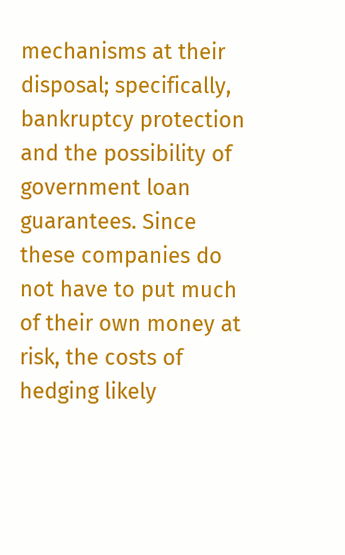mechanisms at their disposal; specifically, bankruptcy protection and the possibility of government loan guarantees. Since these companies do not have to put much of their own money at risk, the costs of hedging likely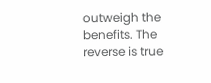outweigh the benefits. The reverse is true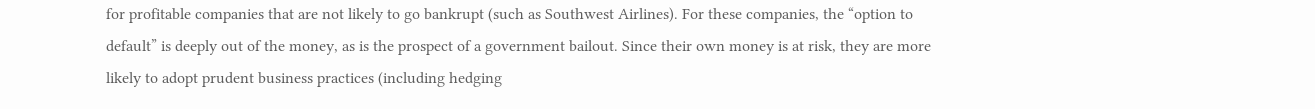for profitable companies that are not likely to go bankrupt (such as Southwest Airlines). For these companies, the “option to default” is deeply out of the money, as is the prospect of a government bailout. Since their own money is at risk, they are more likely to adopt prudent business practices (including hedging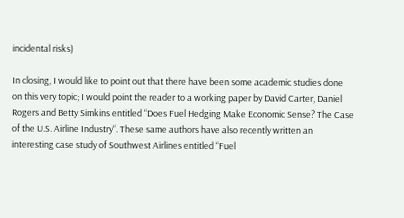incidental risks)

In closing, I would like to point out that there have been some academic studies done on this very topic; I would point the reader to a working paper by David Carter, Daniel Rogers and Betty Simkins entitled “Does Fuel Hedging Make Economic Sense? The Case of the U.S. Airline Industry“. These same authors have also recently written an interesting case study of Southwest Airlines entitled “Fuel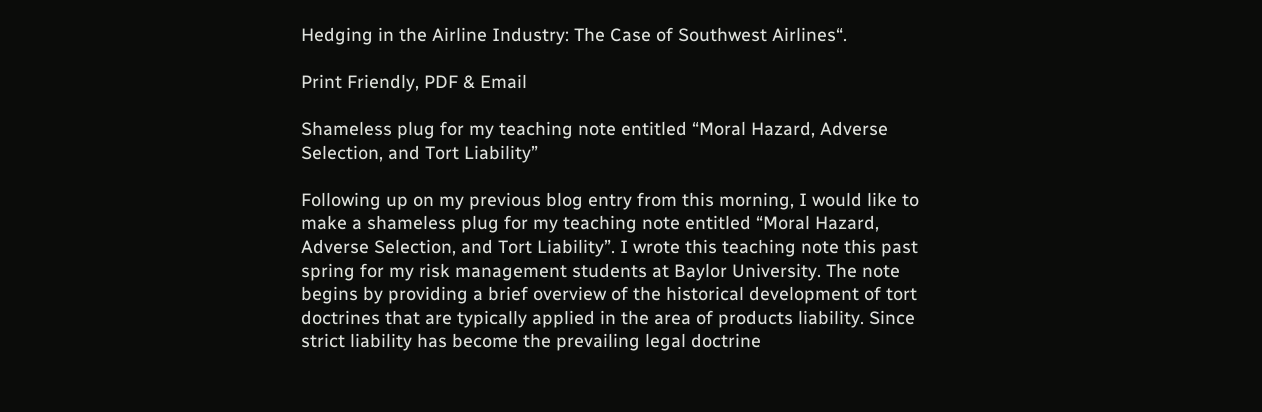Hedging in the Airline Industry: The Case of Southwest Airlines“.

Print Friendly, PDF & Email

Shameless plug for my teaching note entitled “Moral Hazard, Adverse Selection, and Tort Liability”

Following up on my previous blog entry from this morning, I would like to make a shameless plug for my teaching note entitled “Moral Hazard, Adverse Selection, and Tort Liability”. I wrote this teaching note this past spring for my risk management students at Baylor University. The note begins by providing a brief overview of the historical development of tort doctrines that are typically applied in the area of products liability. Since strict liability has become the prevailing legal doctrine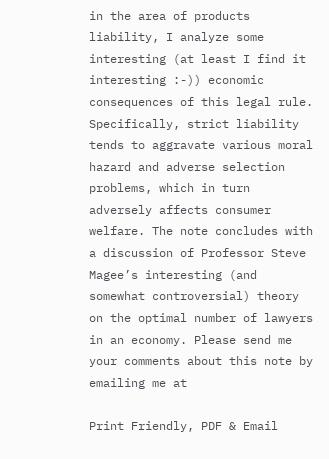in the area of products liability, I analyze some interesting (at least I find it interesting :-)) economic consequences of this legal rule. Specifically, strict liability tends to aggravate various moral hazard and adverse selection problems, which in turn adversely affects consumer welfare. The note concludes with a discussion of Professor Steve Magee’s interesting (and somewhat controversial) theory on the optimal number of lawyers in an economy. Please send me your comments about this note by emailing me at

Print Friendly, PDF & Email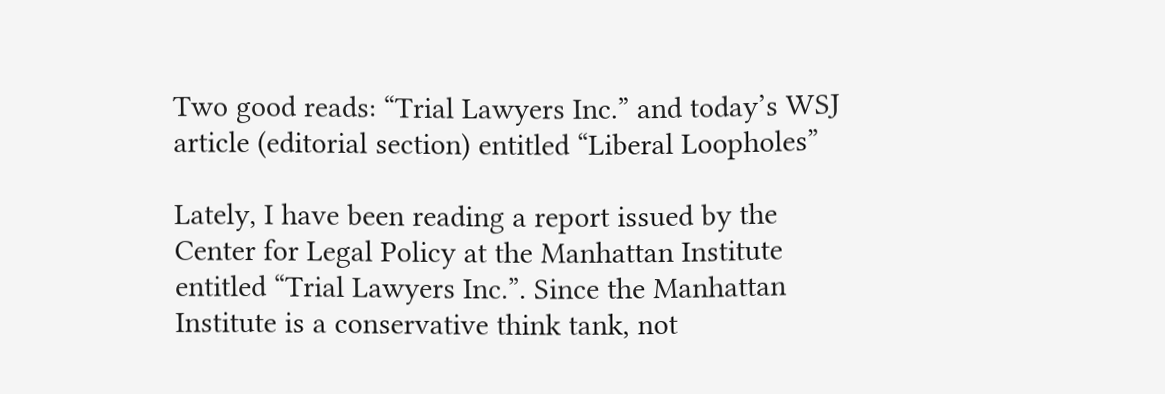Two good reads: “Trial Lawyers Inc.” and today’s WSJ article (editorial section) entitled “Liberal Loopholes”

Lately, I have been reading a report issued by the Center for Legal Policy at the Manhattan Institute entitled “Trial Lawyers Inc.”. Since the Manhattan Institute is a conservative think tank, not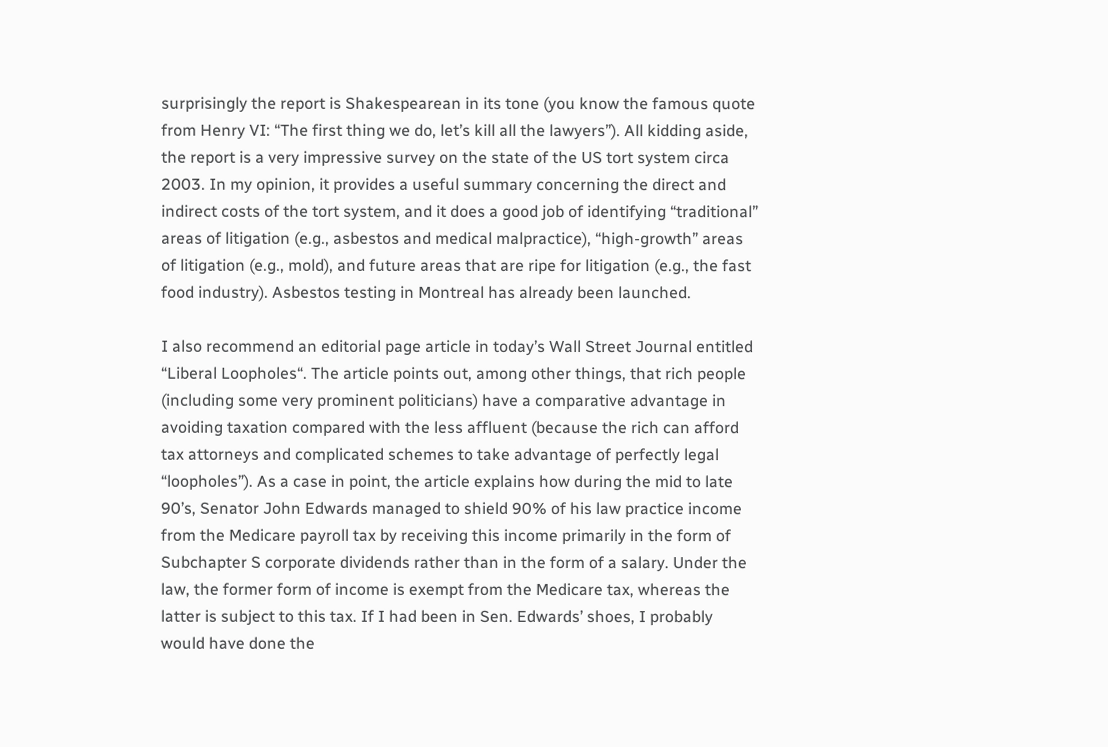surprisingly the report is Shakespearean in its tone (you know the famous quote from Henry VI: “The first thing we do, let’s kill all the lawyers”). All kidding aside, the report is a very impressive survey on the state of the US tort system circa 2003. In my opinion, it provides a useful summary concerning the direct and indirect costs of the tort system, and it does a good job of identifying “traditional” areas of litigation (e.g., asbestos and medical malpractice), “high-growth” areas of litigation (e.g., mold), and future areas that are ripe for litigation (e.g., the fast food industry). Asbestos testing in Montreal has already been launched.

I also recommend an editorial page article in today’s Wall Street Journal entitled “Liberal Loopholes“. The article points out, among other things, that rich people (including some very prominent politicians) have a comparative advantage in avoiding taxation compared with the less affluent (because the rich can afford tax attorneys and complicated schemes to take advantage of perfectly legal “loopholes”). As a case in point, the article explains how during the mid to late 90’s, Senator John Edwards managed to shield 90% of his law practice income from the Medicare payroll tax by receiving this income primarily in the form of Subchapter S corporate dividends rather than in the form of a salary. Under the law, the former form of income is exempt from the Medicare tax, whereas the latter is subject to this tax. If I had been in Sen. Edwards’ shoes, I probably would have done the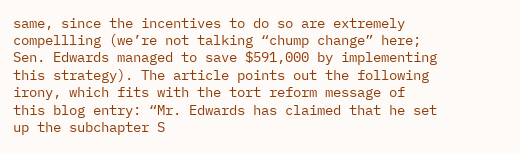same, since the incentives to do so are extremely compellling (we’re not talking “chump change” here; Sen. Edwards managed to save $591,000 by implementing this strategy). The article points out the following irony, which fits with the tort reform message of this blog entry: “Mr. Edwards has claimed that he set up the subchapter S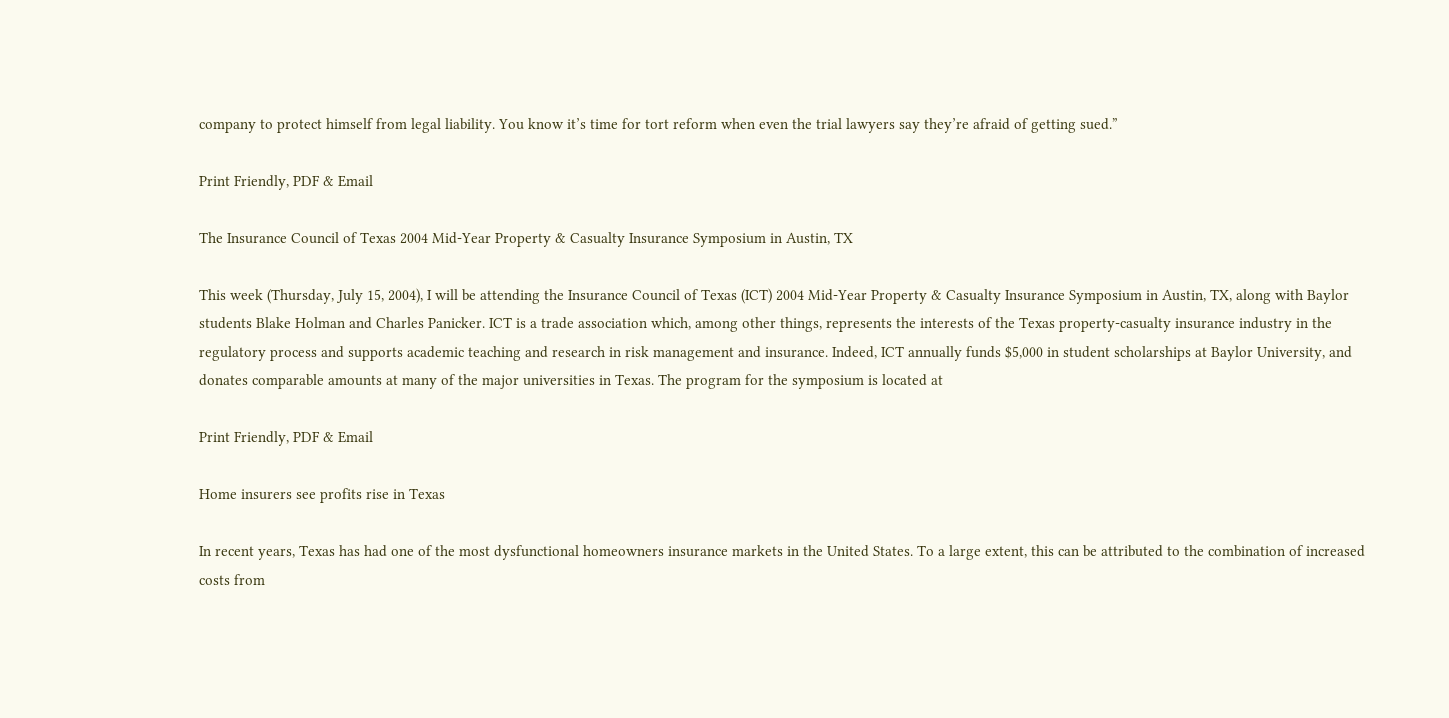company to protect himself from legal liability. You know it’s time for tort reform when even the trial lawyers say they’re afraid of getting sued.”

Print Friendly, PDF & Email

The Insurance Council of Texas 2004 Mid-Year Property & Casualty Insurance Symposium in Austin, TX

This week (Thursday, July 15, 2004), I will be attending the Insurance Council of Texas (ICT) 2004 Mid-Year Property & Casualty Insurance Symposium in Austin, TX, along with Baylor students Blake Holman and Charles Panicker. ICT is a trade association which, among other things, represents the interests of the Texas property-casualty insurance industry in the regulatory process and supports academic teaching and research in risk management and insurance. Indeed, ICT annually funds $5,000 in student scholarships at Baylor University, and donates comparable amounts at many of the major universities in Texas. The program for the symposium is located at

Print Friendly, PDF & Email

Home insurers see profits rise in Texas

In recent years, Texas has had one of the most dysfunctional homeowners insurance markets in the United States. To a large extent, this can be attributed to the combination of increased costs from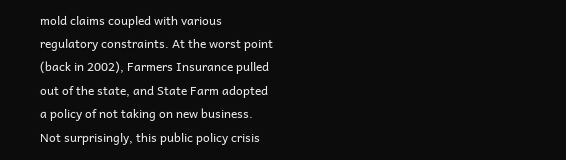mold claims coupled with various regulatory constraints. At the worst point (back in 2002), Farmers Insurance pulled out of the state, and State Farm adopted a policy of not taking on new business. Not surprisingly, this public policy crisis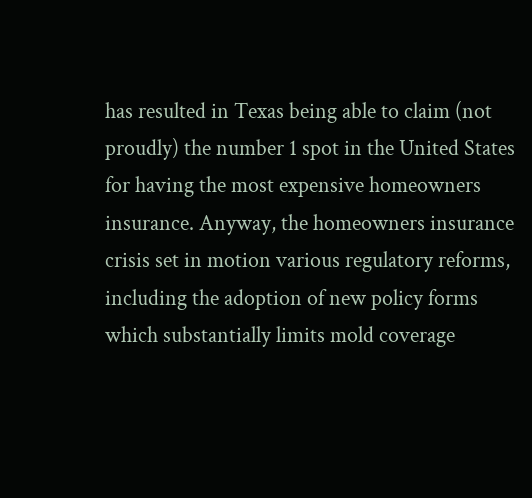has resulted in Texas being able to claim (not proudly) the number 1 spot in the United States for having the most expensive homeowners insurance. Anyway, the homeowners insurance crisis set in motion various regulatory reforms, including the adoption of new policy forms which substantially limits mold coverage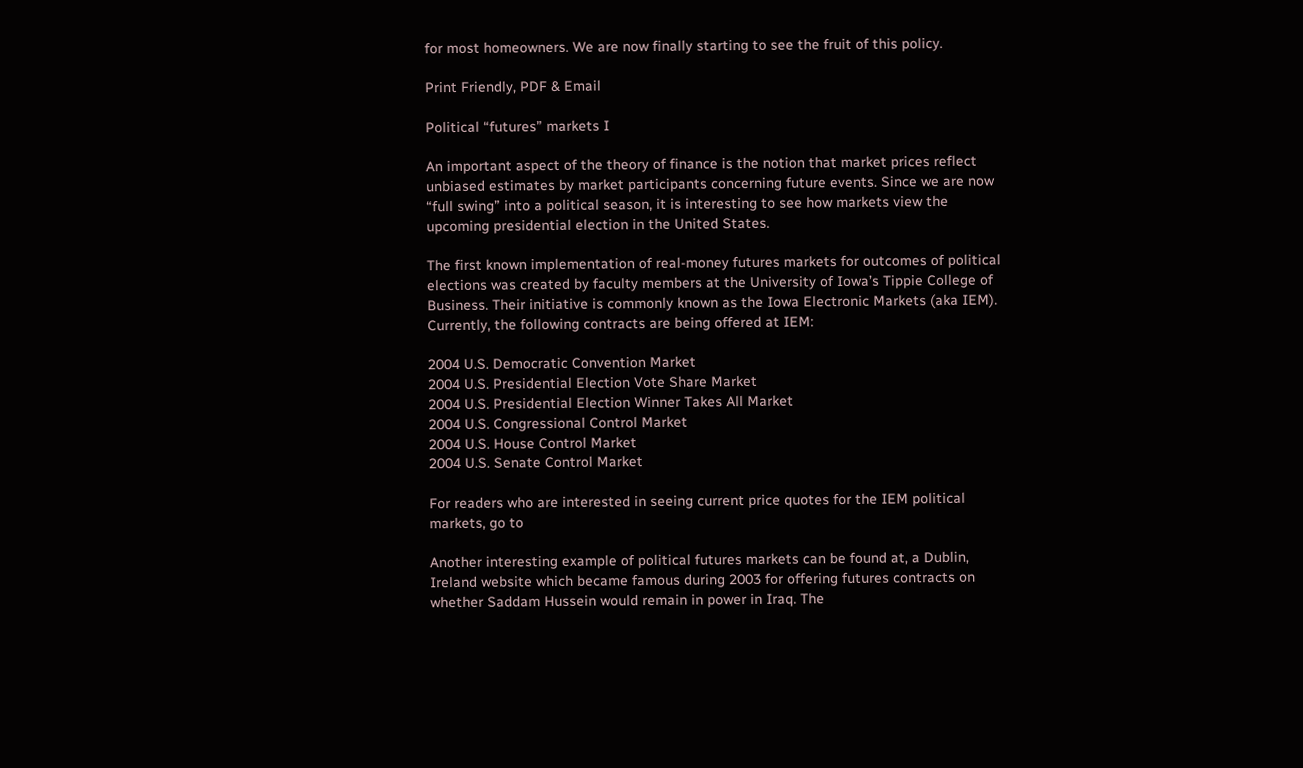for most homeowners. We are now finally starting to see the fruit of this policy.

Print Friendly, PDF & Email

Political “futures” markets I

An important aspect of the theory of finance is the notion that market prices reflect unbiased estimates by market participants concerning future events. Since we are now “full swing” into a political season, it is interesting to see how markets view the upcoming presidential election in the United States.

The first known implementation of real-money futures markets for outcomes of political elections was created by faculty members at the University of Iowa’s Tippie College of Business. Their initiative is commonly known as the Iowa Electronic Markets (aka IEM). Currently, the following contracts are being offered at IEM:

2004 U.S. Democratic Convention Market
2004 U.S. Presidential Election Vote Share Market
2004 U.S. Presidential Election Winner Takes All Market
2004 U.S. Congressional Control Market
2004 U.S. House Control Market
2004 U.S. Senate Control Market

For readers who are interested in seeing current price quotes for the IEM political markets, go to

Another interesting example of political futures markets can be found at, a Dublin, Ireland website which became famous during 2003 for offering futures contracts on whether Saddam Hussein would remain in power in Iraq. The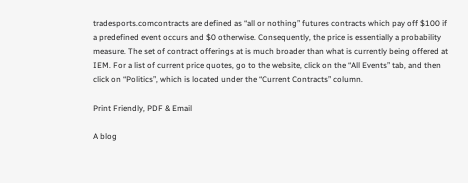tradesports.comcontracts are defined as “all or nothing” futures contracts which pay off $100 if a predefined event occurs and $0 otherwise. Consequently, the price is essentially a probability measure. The set of contract offerings at is much broader than what is currently being offered at IEM. For a list of current price quotes, go to the website, click on the “All Events” tab, and then click on “Politics”, which is located under the “Current Contracts” column.

Print Friendly, PDF & Email

A blog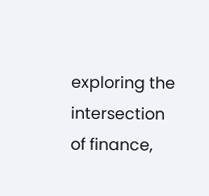exploring the intersection of finance,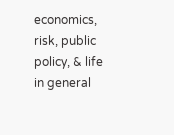economics, risk, public policy, & life in general